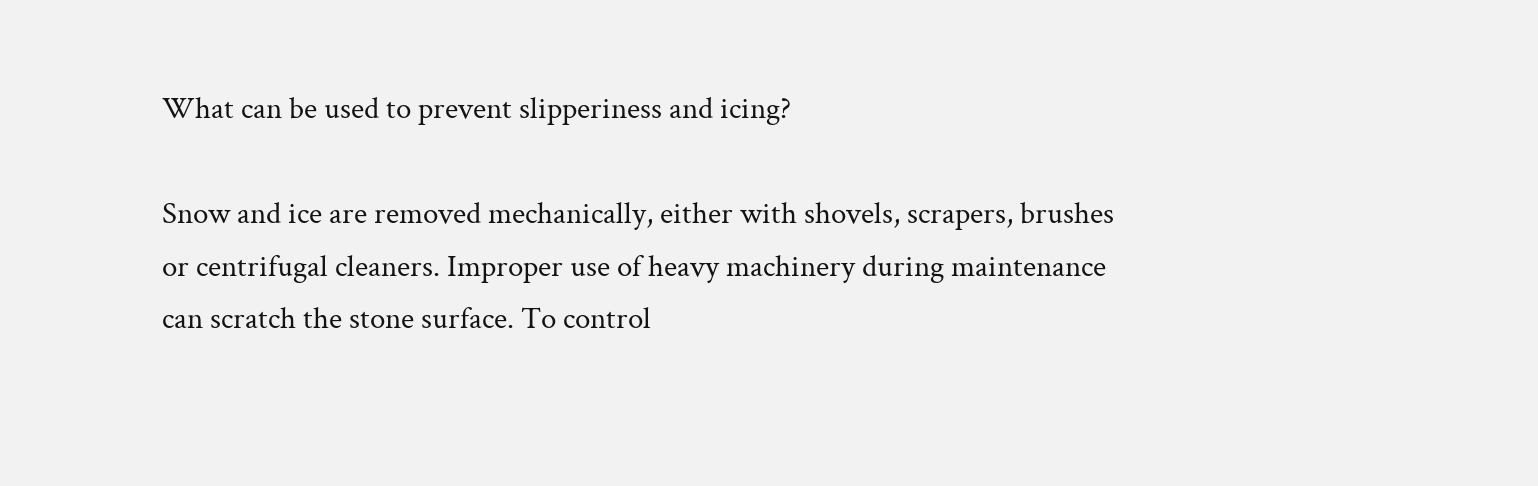What can be used to prevent slipperiness and icing?

Snow and ice are removed mechanically, either with shovels, scrapers, brushes or centrifugal cleaners. Improper use of heavy machinery during maintenance can scratch the stone surface. To control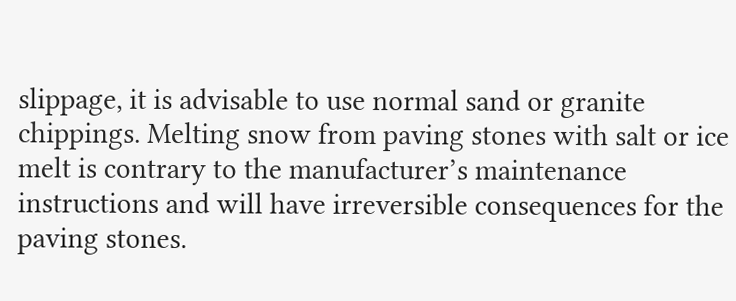slippage, it is advisable to use normal sand or granite chippings. Melting snow from paving stones with salt or ice melt is contrary to the manufacturer’s maintenance instructions and will have irreversible consequences for the paving stones.